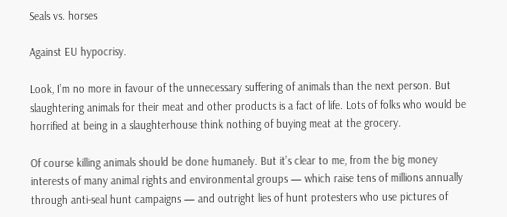Seals vs. horses

Against EU hypocrisy.

Look, I’m no more in favour of the unnecessary suffering of animals than the next person. But slaughtering animals for their meat and other products is a fact of life. Lots of folks who would be horrified at being in a slaughterhouse think nothing of buying meat at the grocery.

Of course killing animals should be done humanely. But it’s clear to me, from the big money interests of many animal rights and environmental groups — which raise tens of millions annually through anti-seal hunt campaigns — and outright lies of hunt protesters who use pictures of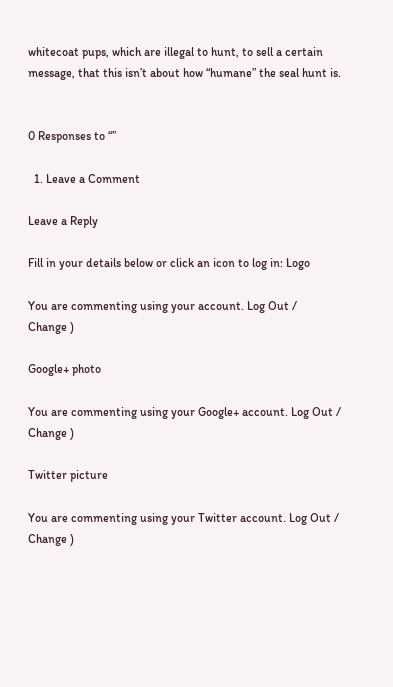whitecoat pups, which are illegal to hunt, to sell a certain message, that this isn’t about how “humane” the seal hunt is.


0 Responses to “”

  1. Leave a Comment

Leave a Reply

Fill in your details below or click an icon to log in: Logo

You are commenting using your account. Log Out /  Change )

Google+ photo

You are commenting using your Google+ account. Log Out /  Change )

Twitter picture

You are commenting using your Twitter account. Log Out /  Change )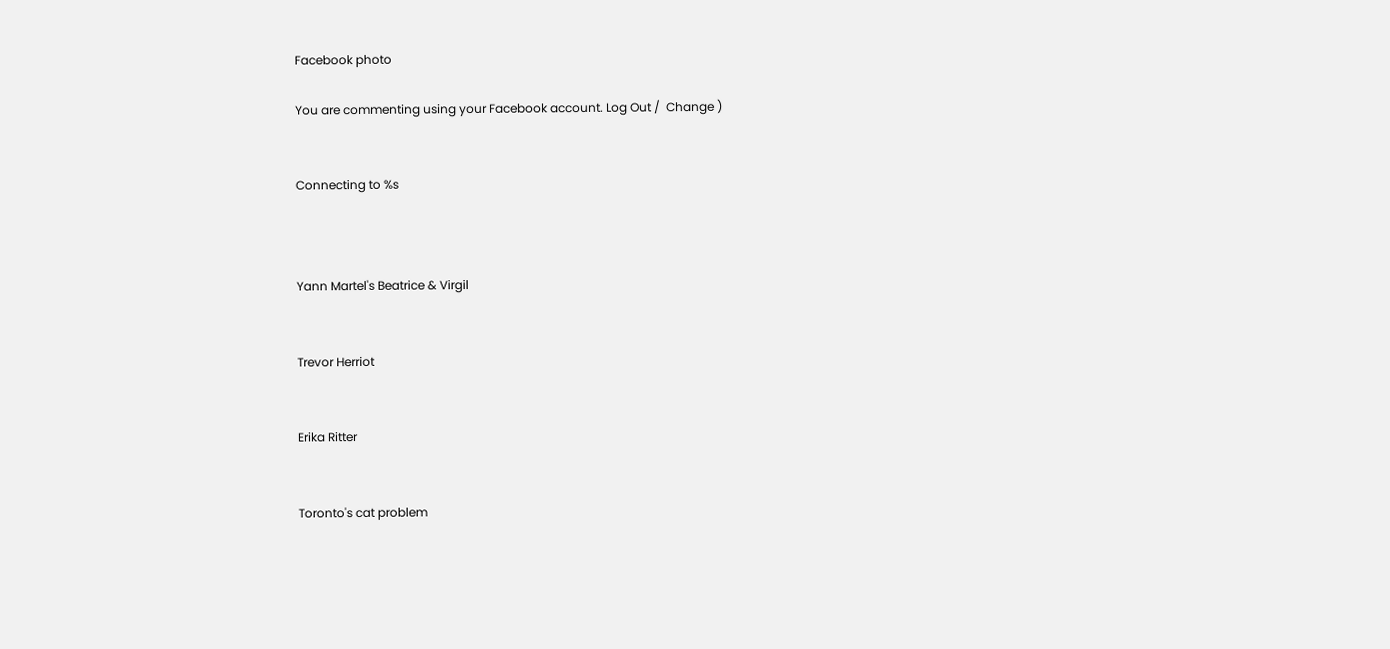Facebook photo

You are commenting using your Facebook account. Log Out /  Change )


Connecting to %s



Yann Martel's Beatrice & Virgil


Trevor Herriot


Erika Ritter


Toronto's cat problem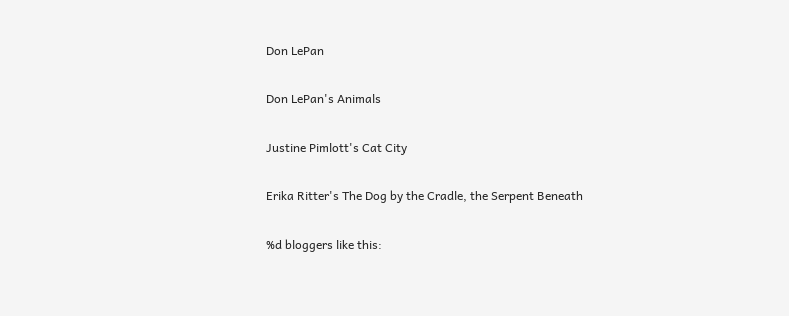Don LePan


Don LePan's Animals


Justine Pimlott's Cat City


Erika Ritter's The Dog by the Cradle, the Serpent Beneath


%d bloggers like this: